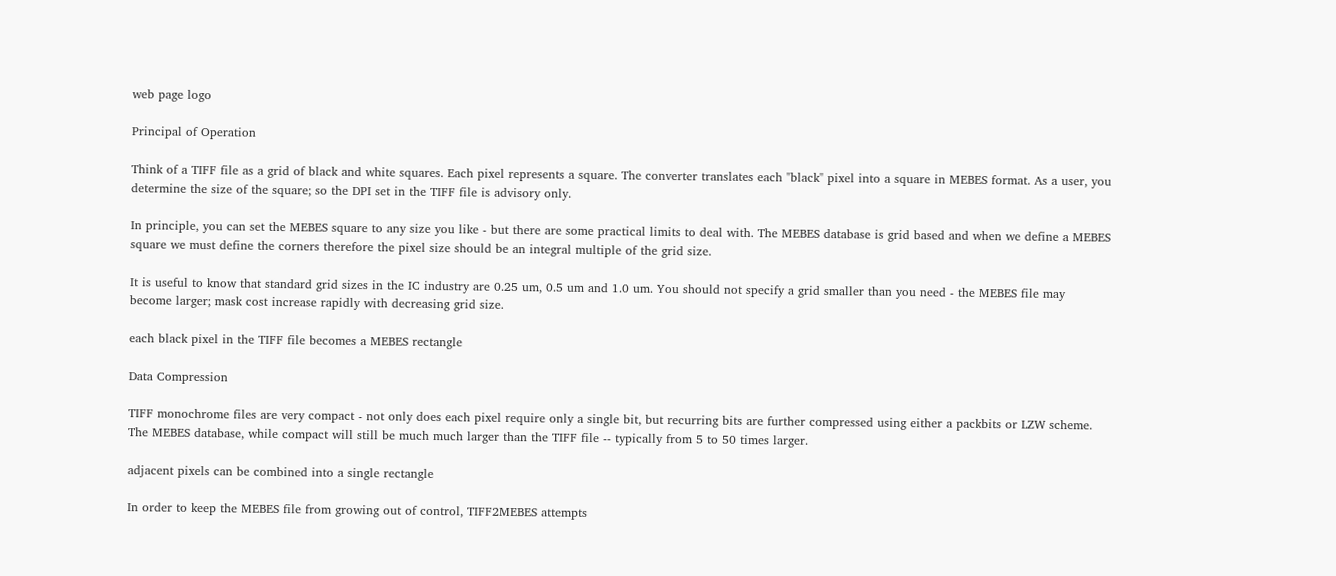web page logo

Principal of Operation

Think of a TIFF file as a grid of black and white squares. Each pixel represents a square. The converter translates each "black" pixel into a square in MEBES format. As a user, you determine the size of the square; so the DPI set in the TIFF file is advisory only.

In principle, you can set the MEBES square to any size you like - but there are some practical limits to deal with. The MEBES database is grid based and when we define a MEBES square we must define the corners therefore the pixel size should be an integral multiple of the grid size.

It is useful to know that standard grid sizes in the IC industry are 0.25 um, 0.5 um and 1.0 um. You should not specify a grid smaller than you need - the MEBES file may become larger; mask cost increase rapidly with decreasing grid size.

each black pixel in the TIFF file becomes a MEBES rectangle

Data Compression

TIFF monochrome files are very compact - not only does each pixel require only a single bit, but recurring bits are further compressed using either a packbits or LZW scheme. The MEBES database, while compact will still be much much larger than the TIFF file -- typically from 5 to 50 times larger.

adjacent pixels can be combined into a single rectangle

In order to keep the MEBES file from growing out of control, TIFF2MEBES attempts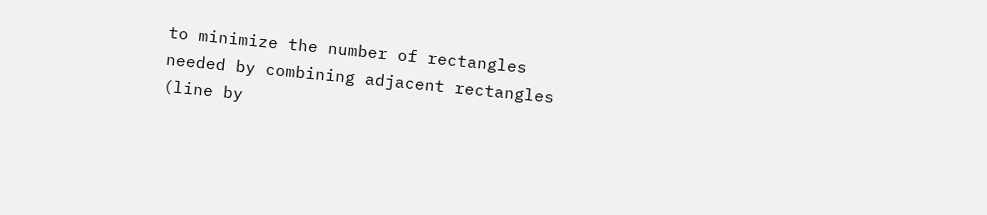to minimize the number of rectangles needed by combining adjacent rectangles (line by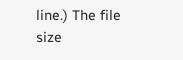line.) The file size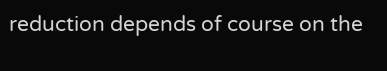reduction depends of course on the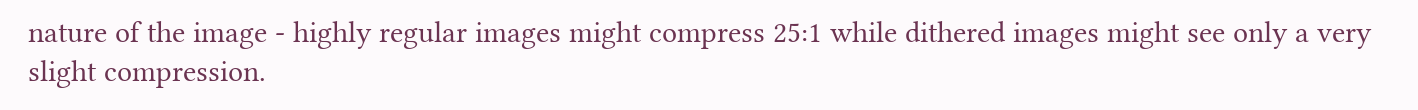nature of the image - highly regular images might compress 25:1 while dithered images might see only a very slight compression.